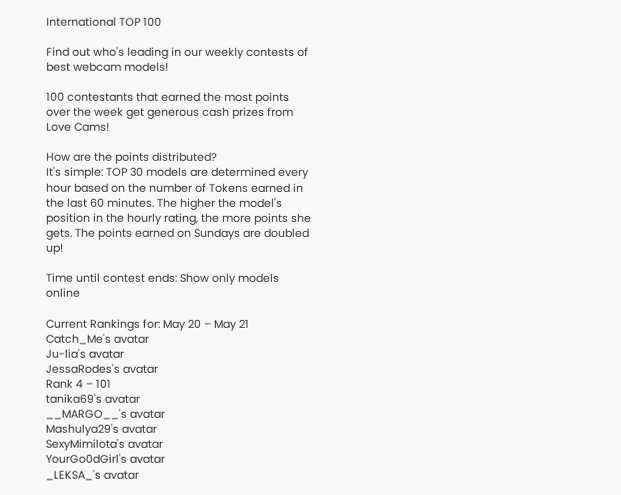International TOP 100

Find out who's leading in our weekly contests of best webcam models!

100 contestants that earned the most points over the week get generous cash prizes from Love Cams!

How are the points distributed?
It's simple: TOP 30 models are determined every hour based on the number of Tokens earned in the last 60 minutes. The higher the model's position in the hourly rating, the more points she gets. The points earned on Sundays are doubled up!

Time until contest ends: Show only models online

Current Rankings for: May 20 – May 21
Catch_Me's avatar
Ju-lia's avatar
JessaRodes's avatar
Rank 4 – 101
tanika69's avatar
__MARGO__'s avatar
Mashulya29's avatar
SexyMimilota's avatar
YourGo0dGirl's avatar
_LEKSA_'s avatar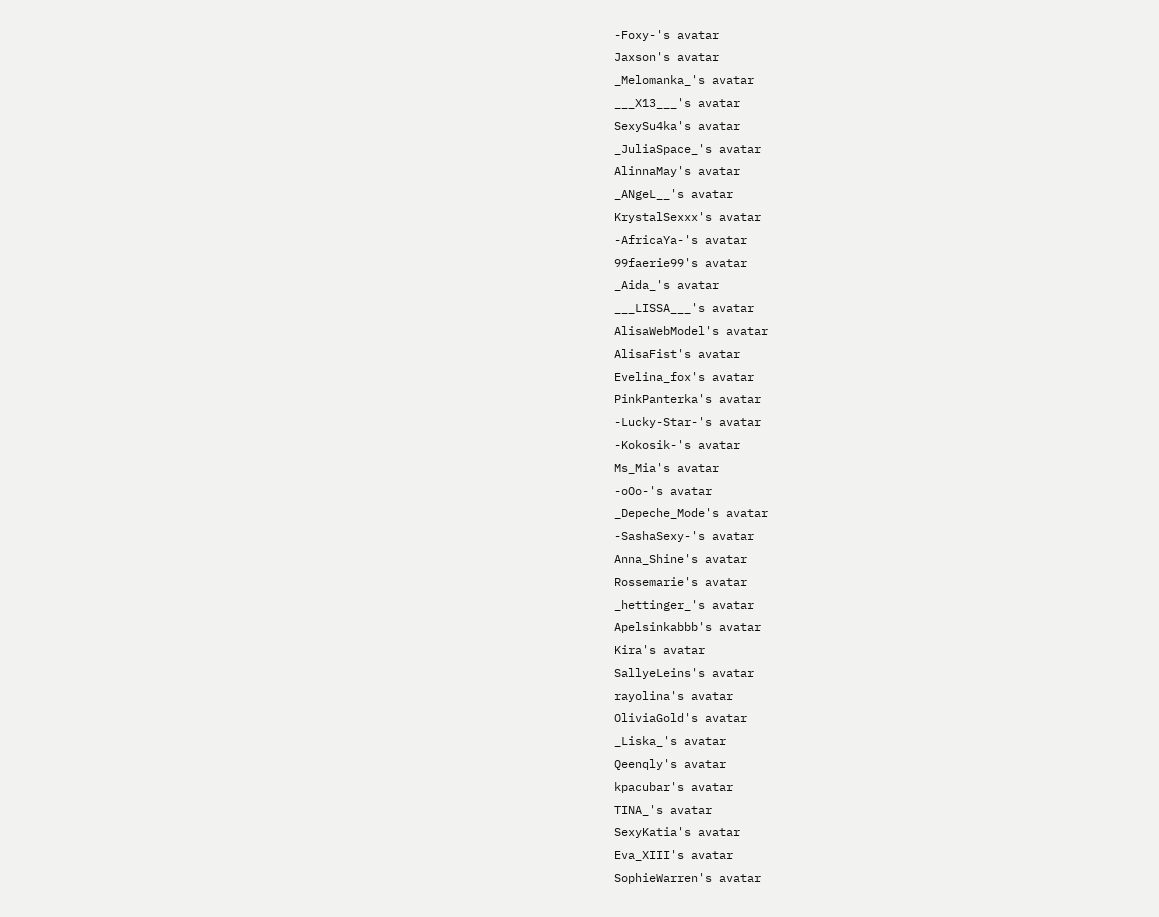-Foxy-'s avatar
Jaxson's avatar
_Melomanka_'s avatar
___X13___'s avatar
SexySu4ka's avatar
_JuliaSpace_'s avatar
AlinnaMay's avatar
_ANgeL__'s avatar
KrystalSexxx's avatar
-AfricaYa-'s avatar
99faerie99's avatar
_Aida_'s avatar
___LISSA___'s avatar
AlisaWebModel's avatar
AlisaFist's avatar
Evelina_fox's avatar
PinkPanterka's avatar
-Lucky-Star-'s avatar
-Kokosik-'s avatar
Ms_Mia's avatar
-oOo-'s avatar
_Depeche_Mode's avatar
-SashaSexy-'s avatar
Anna_Shine's avatar
Rossemarie's avatar
_hettinger_'s avatar
Apelsinkabbb's avatar
Kira's avatar
SallyeLeins's avatar
rayolina's avatar
OliviaGold's avatar
_Liska_'s avatar
Qeenqly's avatar
kpacubar's avatar
TINA_'s avatar
SexyKatia's avatar
Eva_XIII's avatar
SophieWarren's avatar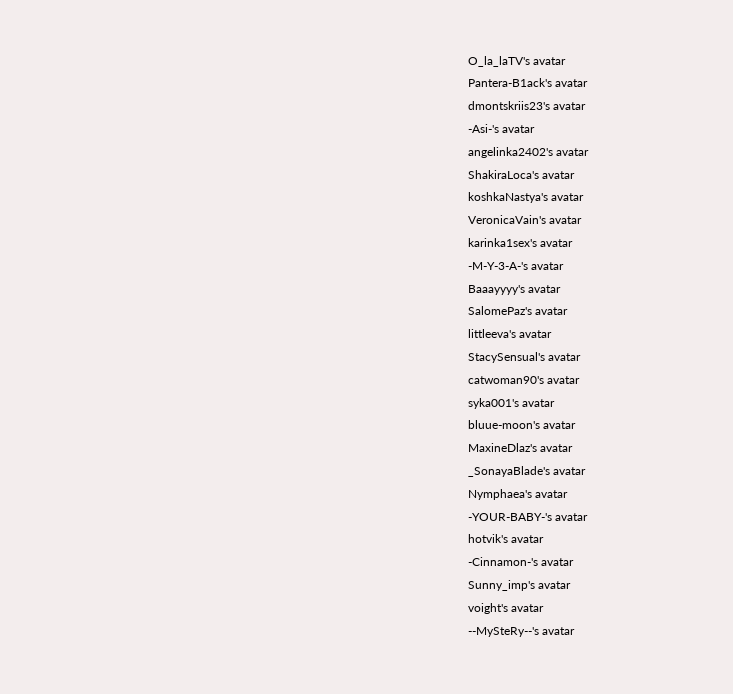O_la_laTV's avatar
Pantera-B1ack's avatar
dmontskriis23's avatar
-Asi-'s avatar
angelinka2402's avatar
ShakiraLoca's avatar
koshkaNastya's avatar
VeronicaVain's avatar
karinka1sex's avatar
-M-Y-3-A-'s avatar
Baaayyyy's avatar
SalomePaz's avatar
littleeva's avatar
StacySensual's avatar
catwoman90's avatar
syka001's avatar
bluue-moon's avatar
MaxineDlaz's avatar
_SonayaBlade's avatar
Nymphaea's avatar
-YOUR-BABY-'s avatar
hotvik's avatar
-Cinnamon-'s avatar
Sunny_imp's avatar
voight's avatar
--MySteRy--'s avatar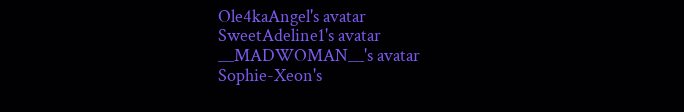Ole4kaAngel's avatar
SweetAdeline1's avatar
__MADWOMAN__'s avatar
Sophie-Xeon's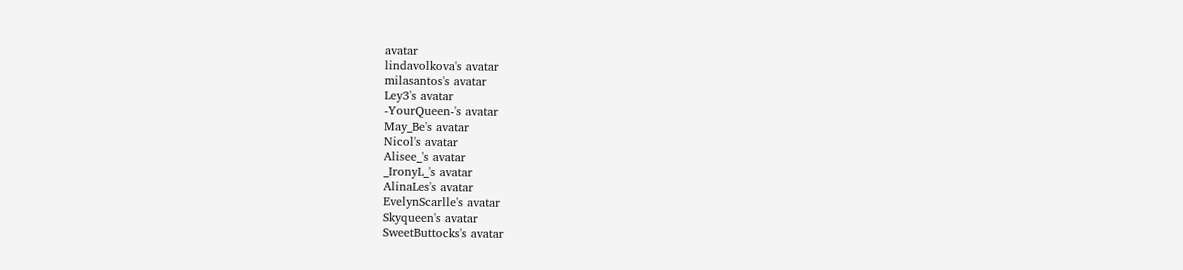avatar
lindavolkova's avatar
milasantos's avatar
Ley3's avatar
-YourQueen-'s avatar
May_Be's avatar
Nicol's avatar
Alisee_'s avatar
_IronyL_'s avatar
AlinaLes's avatar
EvelynScarlle's avatar
Skyqueen's avatar
SweetButtocks's avatar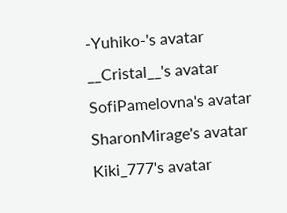-Yuhiko-'s avatar
__Cristal__'s avatar
SofiPamelovna's avatar
SharonMirage's avatar
Kiki_777's avatar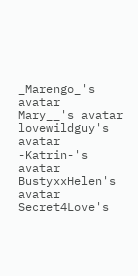_Marengo_'s avatar
Mary__'s avatar
lovewildguy's avatar
-Katrin-'s avatar
BustyxxHelen's avatar
Secret4Love's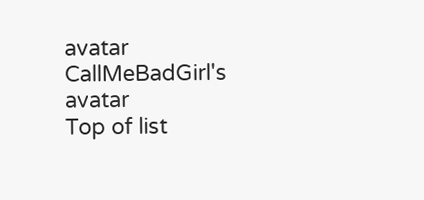avatar
CallMeBadGirl's avatar
Top of list